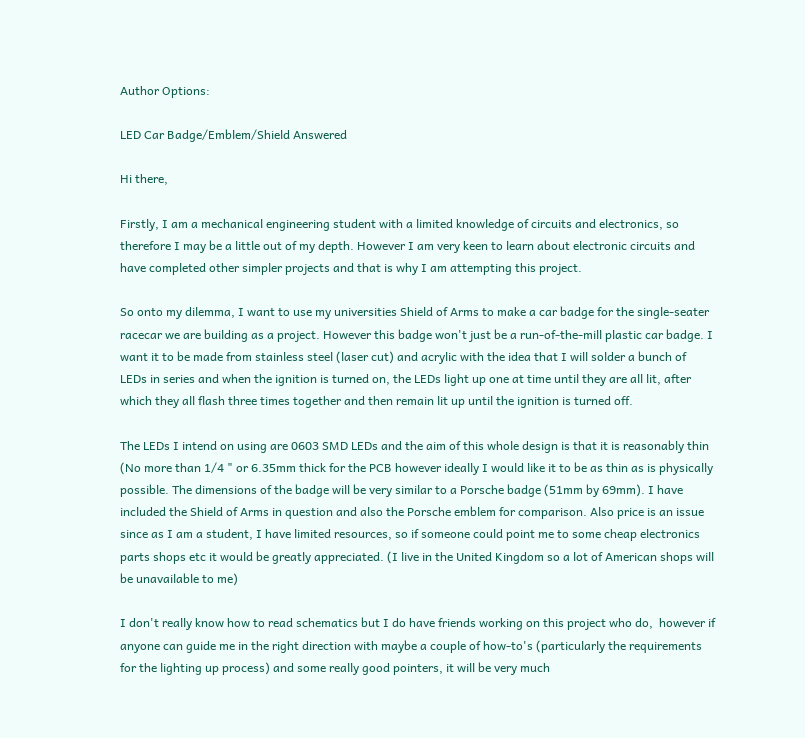Author Options:

LED Car Badge/Emblem/Shield Answered

Hi there,

Firstly, I am a mechanical engineering student with a limited knowledge of circuits and electronics, so therefore I may be a little out of my depth. However I am very keen to learn about electronic circuits and have completed other simpler projects and that is why I am attempting this project.

So onto my dilemma, I want to use my universities Shield of Arms to make a car badge for the single-seater racecar we are building as a project. However this badge won't just be a run-of-the-mill plastic car badge. I want it to be made from stainless steel (laser cut) and acrylic with the idea that I will solder a bunch of LEDs in series and when the ignition is turned on, the LEDs light up one at time until they are all lit, after which they all flash three times together and then remain lit up until the ignition is turned off.

The LEDs I intend on using are 0603 SMD LEDs and the aim of this whole design is that it is reasonably thin (No more than 1/4 " or 6.35mm thick for the PCB however ideally I would like it to be as thin as is physically possible. The dimensions of the badge will be very similar to a Porsche badge (51mm by 69mm). I have included the Shield of Arms in question and also the Porsche emblem for comparison. Also price is an issue since as I am a student, I have limited resources, so if someone could point me to some cheap electronics parts shops etc it would be greatly appreciated. (I live in the United Kingdom so a lot of American shops will be unavailable to me)

I don't really know how to read schematics but I do have friends working on this project who do,  however if anyone can guide me in the right direction with maybe a couple of how-to's (particularly the requirements for the lighting up process) and some really good pointers, it will be very much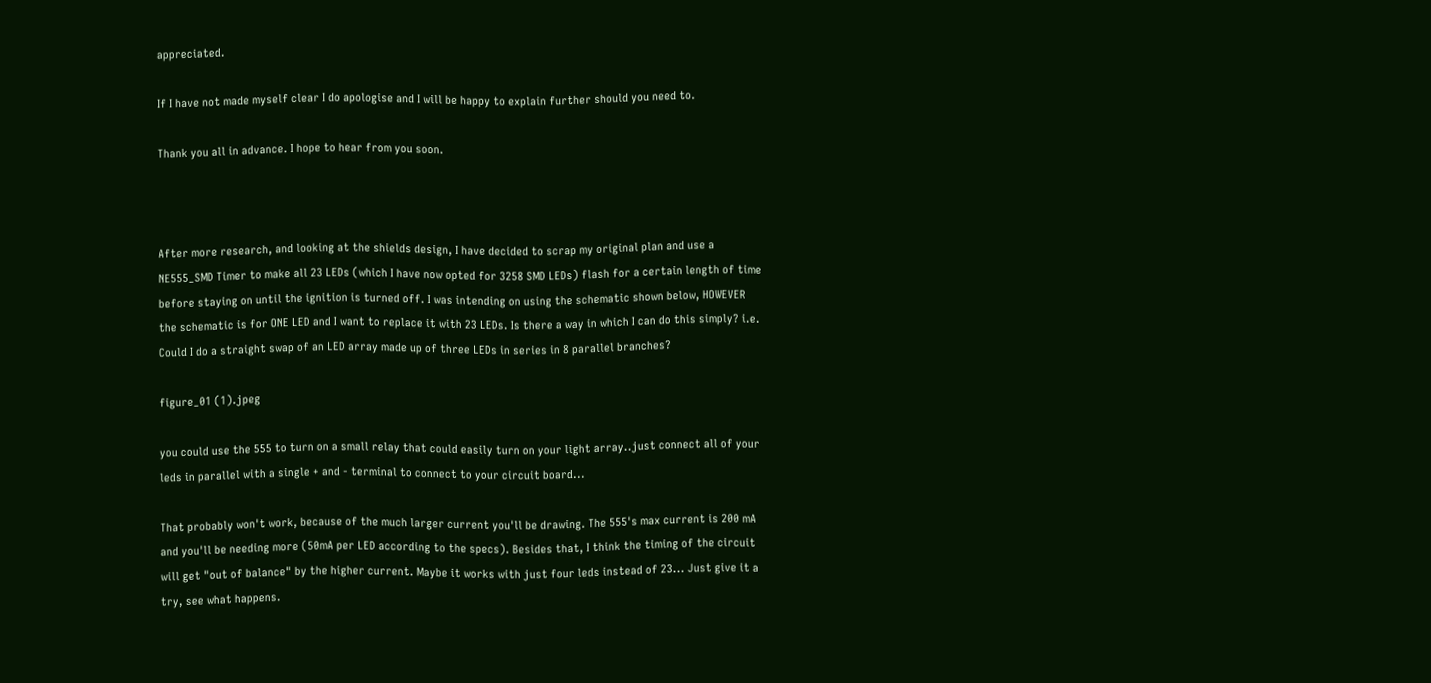appreciated.

If I have not made myself clear I do apologise and I will be happy to explain further should you need to.

Thank you all in advance. I hope to hear from you soon.



After more research, and looking at the shields design, I have decided to scrap my original plan and use a NE555_SMD Timer to make all 23 LEDs (which I have now opted for 3258 SMD LEDs) flash for a certain length of time before staying on until the ignition is turned off. I was intending on using the schematic shown below, HOWEVER the schematic is for ONE LED and I want to replace it with 23 LEDs. Is there a way in which I can do this simply? i.e. Could I do a straight swap of an LED array made up of three LEDs in series in 8 parallel branches?

figure_01 (1).jpeg

you could use the 555 to turn on a small relay that could easily turn on your light array..just connect all of your leds in parallel with a single + and - terminal to connect to your circuit board...

That probably won't work, because of the much larger current you'll be drawing. The 555's max current is 200 mA and you'll be needing more (50mA per LED according to the specs). Besides that, I think the timing of the circuit will get "out of balance" by the higher current. Maybe it works with just four leds instead of 23... Just give it a try, see what happens.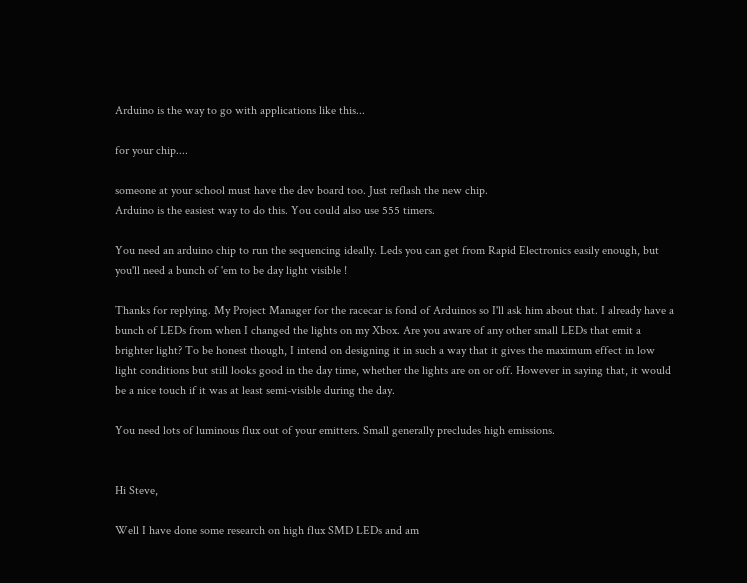Arduino is the way to go with applications like this...

for your chip....

someone at your school must have the dev board too. Just reflash the new chip.
Arduino is the easiest way to do this. You could also use 555 timers.

You need an arduino chip to run the sequencing ideally. Leds you can get from Rapid Electronics easily enough, but you'll need a bunch of 'em to be day light visible !

Thanks for replying. My Project Manager for the racecar is fond of Arduinos so I'll ask him about that. I already have a bunch of LEDs from when I changed the lights on my Xbox. Are you aware of any other small LEDs that emit a brighter light? To be honest though, I intend on designing it in such a way that it gives the maximum effect in low light conditions but still looks good in the day time, whether the lights are on or off. However in saying that, it would be a nice touch if it was at least semi-visible during the day.

You need lots of luminous flux out of your emitters. Small generally precludes high emissions.


Hi Steve,

Well I have done some research on high flux SMD LEDs and am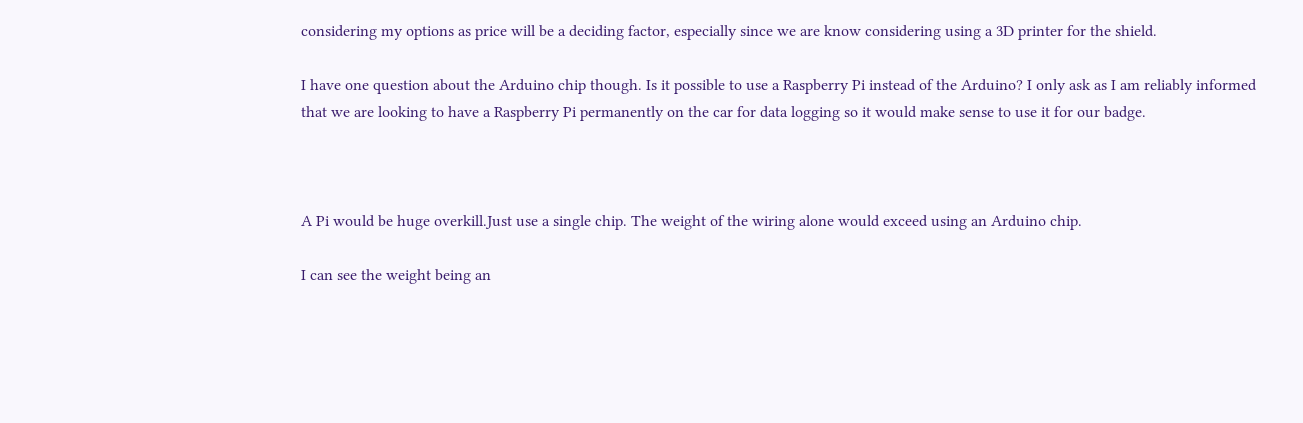considering my options as price will be a deciding factor, especially since we are know considering using a 3D printer for the shield.

I have one question about the Arduino chip though. Is it possible to use a Raspberry Pi instead of the Arduino? I only ask as I am reliably informed that we are looking to have a Raspberry Pi permanently on the car for data logging so it would make sense to use it for our badge.



A Pi would be huge overkill.Just use a single chip. The weight of the wiring alone would exceed using an Arduino chip.

I can see the weight being an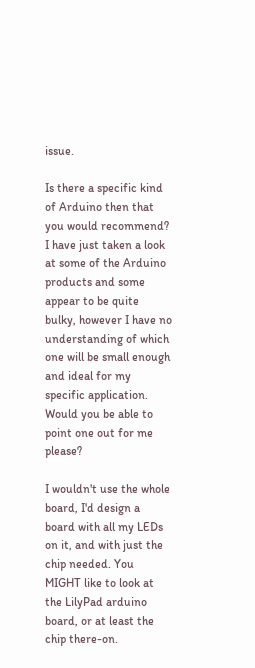issue.

Is there a specific kind of Arduino then that you would recommend? I have just taken a look at some of the Arduino products and some appear to be quite bulky, however I have no understanding of which one will be small enough and ideal for my specific application. Would you be able to point one out for me please?

I wouldn't use the whole board, I'd design a board with all my LEDs on it, and with just the chip needed. You MIGHT like to look at the LilyPad arduino board, or at least the chip there-on.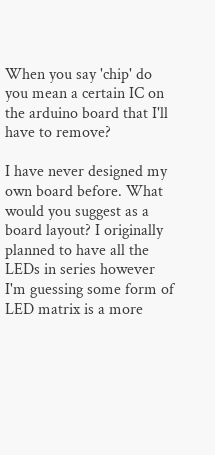When you say 'chip' do you mean a certain IC on the arduino board that I'll have to remove?

I have never designed my own board before. What would you suggest as a board layout? I originally planned to have all the LEDs in series however I'm guessing some form of LED matrix is a more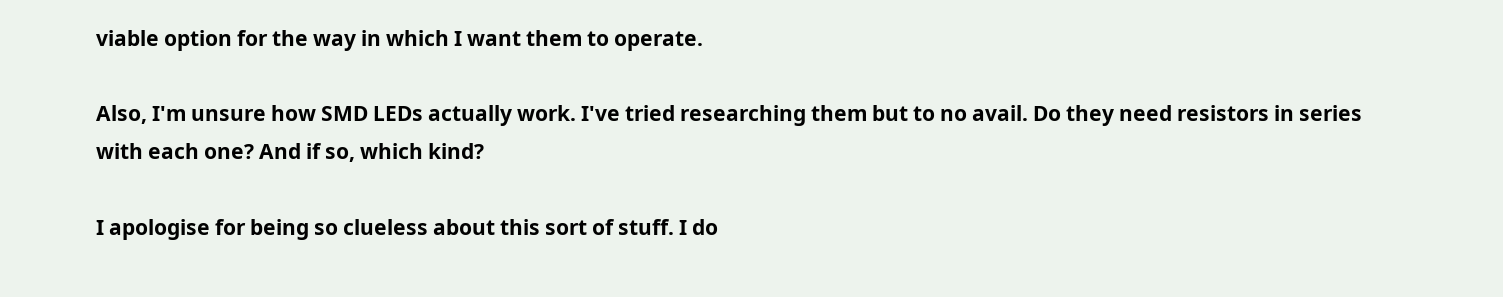viable option for the way in which I want them to operate.

Also, I'm unsure how SMD LEDs actually work. I've tried researching them but to no avail. Do they need resistors in series with each one? And if so, which kind?

I apologise for being so clueless about this sort of stuff. I do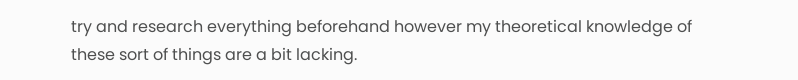try and research everything beforehand however my theoretical knowledge of these sort of things are a bit lacking.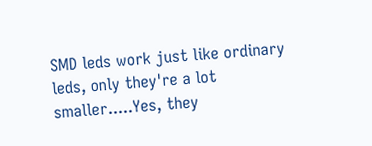SMD leds work just like ordinary leds, only they're a lot smaller.....Yes, they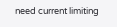need current limiting